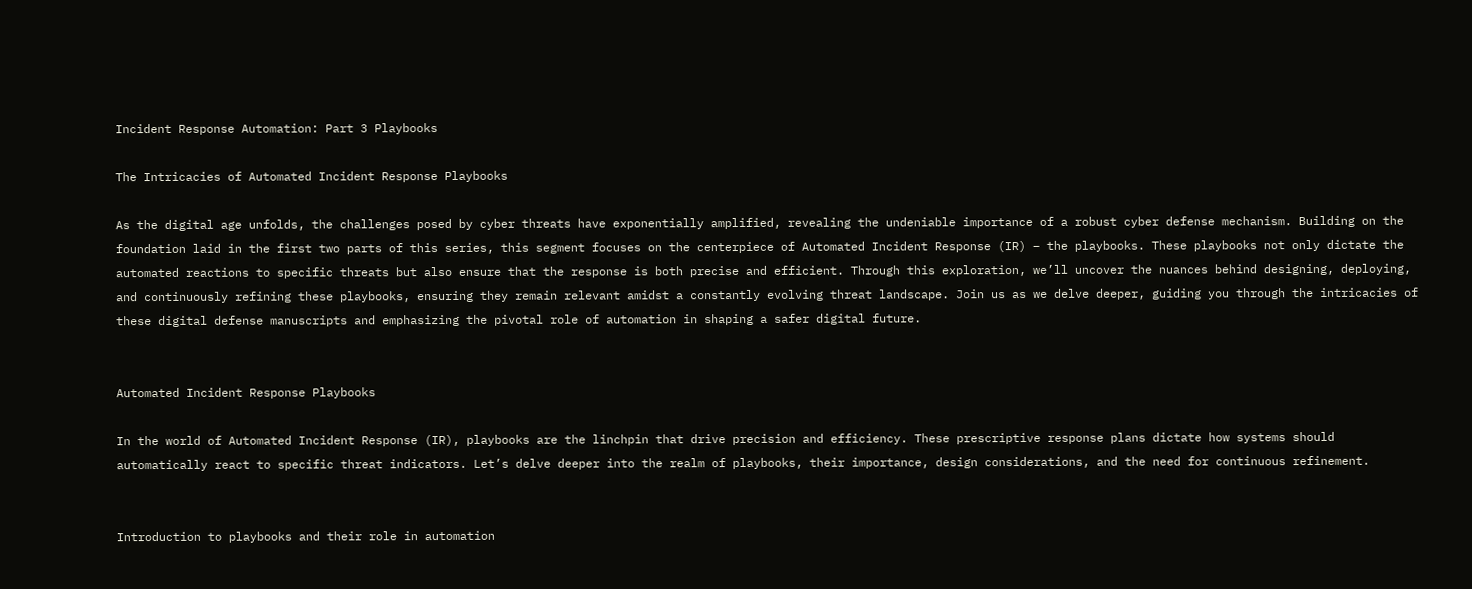Incident Response Automation: Part 3 Playbooks

The Intricacies of Automated Incident Response Playbooks

As the digital age unfolds, the challenges posed by cyber threats have exponentially amplified, revealing the undeniable importance of a robust cyber defense mechanism. Building on the foundation laid in the first two parts of this series, this segment focuses on the centerpiece of Automated Incident Response (IR) – the playbooks. These playbooks not only dictate the automated reactions to specific threats but also ensure that the response is both precise and efficient. Through this exploration, we’ll uncover the nuances behind designing, deploying, and continuously refining these playbooks, ensuring they remain relevant amidst a constantly evolving threat landscape. Join us as we delve deeper, guiding you through the intricacies of these digital defense manuscripts and emphasizing the pivotal role of automation in shaping a safer digital future.


Automated Incident Response Playbooks

In the world of Automated Incident Response (IR), playbooks are the linchpin that drive precision and efficiency. These prescriptive response plans dictate how systems should automatically react to specific threat indicators. Let’s delve deeper into the realm of playbooks, their importance, design considerations, and the need for continuous refinement.


Introduction to playbooks and their role in automation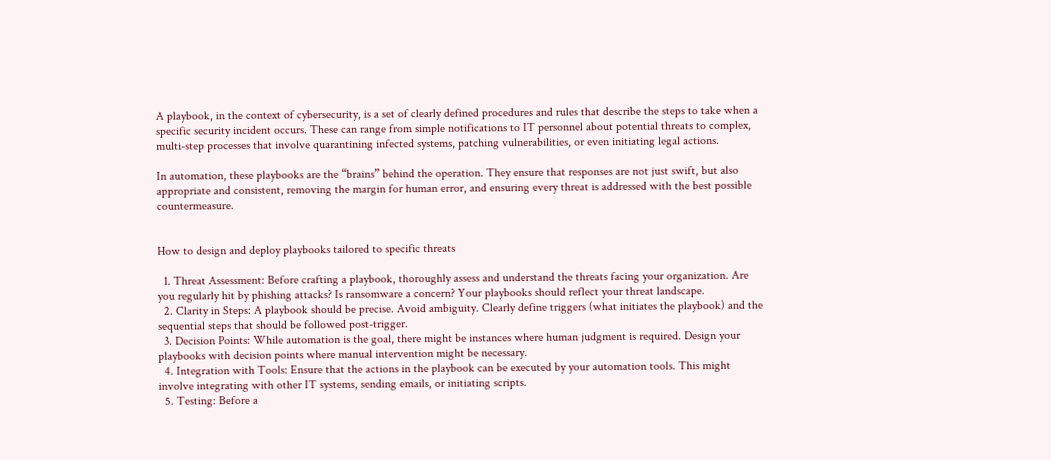A playbook, in the context of cybersecurity, is a set of clearly defined procedures and rules that describe the steps to take when a specific security incident occurs. These can range from simple notifications to IT personnel about potential threats to complex, multi-step processes that involve quarantining infected systems, patching vulnerabilities, or even initiating legal actions.

In automation, these playbooks are the “brains” behind the operation. They ensure that responses are not just swift, but also appropriate and consistent, removing the margin for human error, and ensuring every threat is addressed with the best possible countermeasure.


How to design and deploy playbooks tailored to specific threats

  1. Threat Assessment: Before crafting a playbook, thoroughly assess and understand the threats facing your organization. Are you regularly hit by phishing attacks? Is ransomware a concern? Your playbooks should reflect your threat landscape.
  2. Clarity in Steps: A playbook should be precise. Avoid ambiguity. Clearly define triggers (what initiates the playbook) and the sequential steps that should be followed post-trigger.
  3. Decision Points: While automation is the goal, there might be instances where human judgment is required. Design your playbooks with decision points where manual intervention might be necessary.
  4. Integration with Tools: Ensure that the actions in the playbook can be executed by your automation tools. This might involve integrating with other IT systems, sending emails, or initiating scripts.
  5. Testing: Before a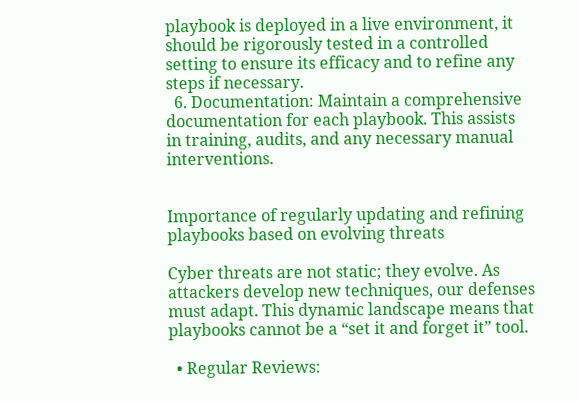playbook is deployed in a live environment, it should be rigorously tested in a controlled setting to ensure its efficacy and to refine any steps if necessary.
  6. Documentation: Maintain a comprehensive documentation for each playbook. This assists in training, audits, and any necessary manual interventions.


Importance of regularly updating and refining playbooks based on evolving threats

Cyber threats are not static; they evolve. As attackers develop new techniques, our defenses must adapt. This dynamic landscape means that playbooks cannot be a “set it and forget it” tool.

  • Regular Reviews: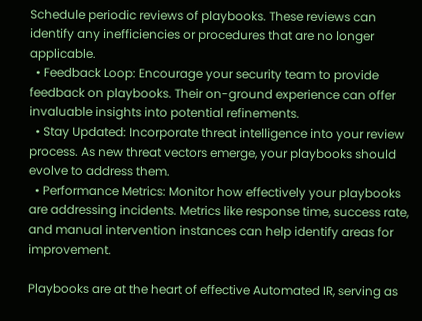Schedule periodic reviews of playbooks. These reviews can identify any inefficiencies or procedures that are no longer applicable.
  • Feedback Loop: Encourage your security team to provide feedback on playbooks. Their on-ground experience can offer invaluable insights into potential refinements.
  • Stay Updated: Incorporate threat intelligence into your review process. As new threat vectors emerge, your playbooks should evolve to address them.
  • Performance Metrics: Monitor how effectively your playbooks are addressing incidents. Metrics like response time, success rate, and manual intervention instances can help identify areas for improvement.

Playbooks are at the heart of effective Automated IR, serving as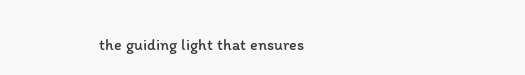the guiding light that ensures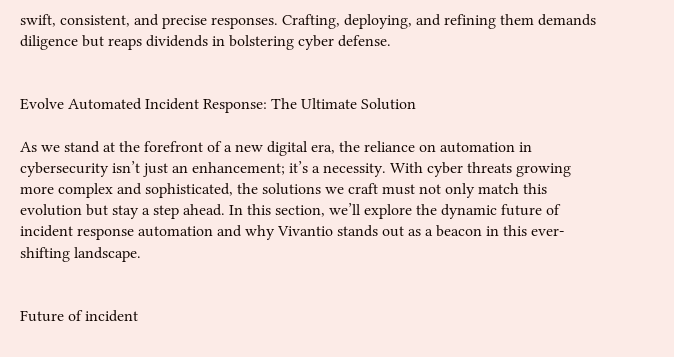swift, consistent, and precise responses. Crafting, deploying, and refining them demands diligence but reaps dividends in bolstering cyber defense.


Evolve Automated Incident Response: The Ultimate Solution

As we stand at the forefront of a new digital era, the reliance on automation in cybersecurity isn’t just an enhancement; it’s a necessity. With cyber threats growing more complex and sophisticated, the solutions we craft must not only match this evolution but stay a step ahead. In this section, we’ll explore the dynamic future of incident response automation and why Vivantio stands out as a beacon in this ever-shifting landscape.


Future of incident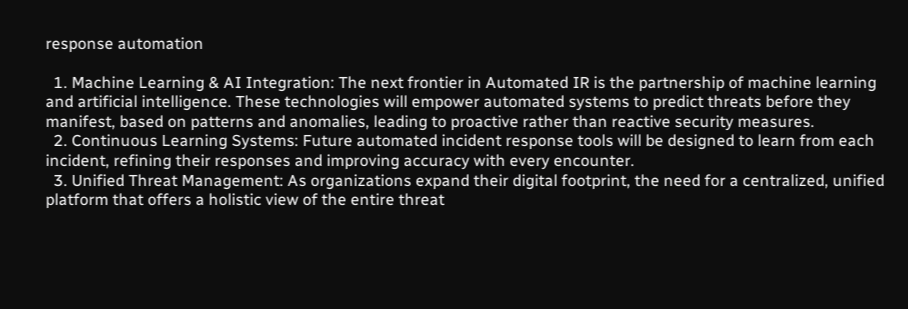response automation

  1. Machine Learning & AI Integration: The next frontier in Automated IR is the partnership of machine learning and artificial intelligence. These technologies will empower automated systems to predict threats before they manifest, based on patterns and anomalies, leading to proactive rather than reactive security measures.
  2. Continuous Learning Systems: Future automated incident response tools will be designed to learn from each incident, refining their responses and improving accuracy with every encounter.
  3. Unified Threat Management: As organizations expand their digital footprint, the need for a centralized, unified platform that offers a holistic view of the entire threat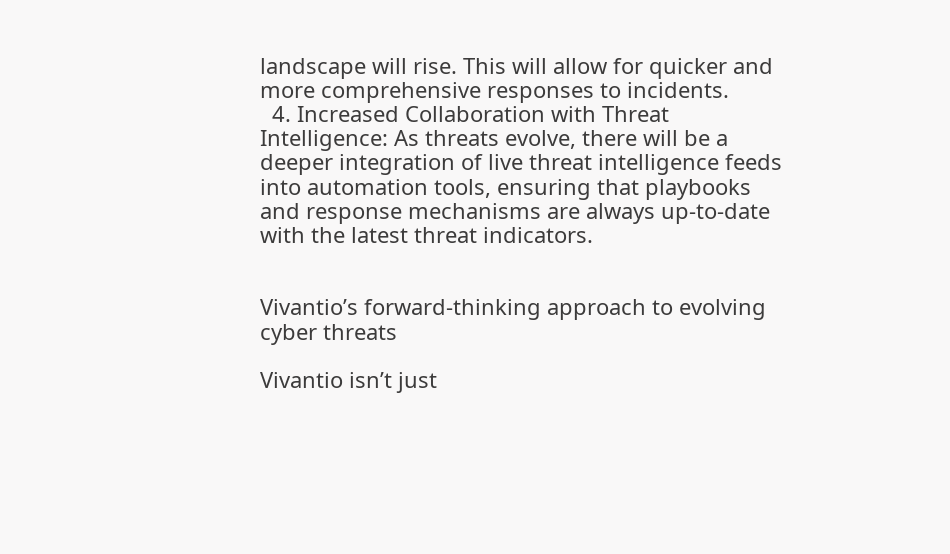landscape will rise. This will allow for quicker and more comprehensive responses to incidents.
  4. Increased Collaboration with Threat Intelligence: As threats evolve, there will be a deeper integration of live threat intelligence feeds into automation tools, ensuring that playbooks and response mechanisms are always up-to-date with the latest threat indicators.


Vivantio’s forward-thinking approach to evolving cyber threats

Vivantio isn’t just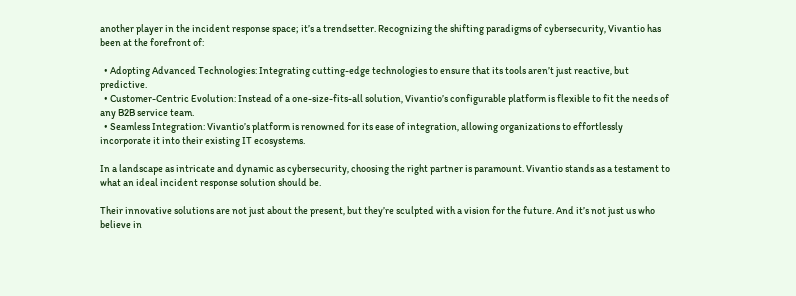another player in the incident response space; it’s a trendsetter. Recognizing the shifting paradigms of cybersecurity, Vivantio has been at the forefront of:

  • Adopting Advanced Technologies: Integrating cutting-edge technologies to ensure that its tools aren’t just reactive, but predictive.
  • Customer-Centric Evolution: Instead of a one-size-fits-all solution, Vivantio’s configurable platform is flexible to fit the needs of any B2B service team.
  • Seamless Integration: Vivantio’s platform is renowned for its ease of integration, allowing organizations to effortlessly incorporate it into their existing IT ecosystems.

In a landscape as intricate and dynamic as cybersecurity, choosing the right partner is paramount. Vivantio stands as a testament to what an ideal incident response solution should be.

Their innovative solutions are not just about the present, but they’re sculpted with a vision for the future. And it’s not just us who believe in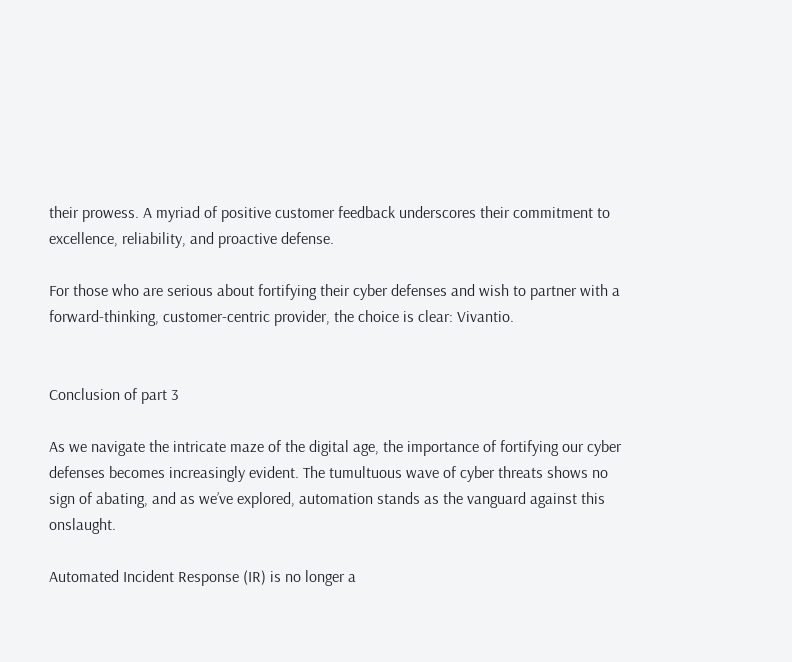their prowess. A myriad of positive customer feedback underscores their commitment to excellence, reliability, and proactive defense.

For those who are serious about fortifying their cyber defenses and wish to partner with a forward-thinking, customer-centric provider, the choice is clear: Vivantio.


Conclusion of part 3

As we navigate the intricate maze of the digital age, the importance of fortifying our cyber defenses becomes increasingly evident. The tumultuous wave of cyber threats shows no sign of abating, and as we’ve explored, automation stands as the vanguard against this onslaught.

Automated Incident Response (IR) is no longer a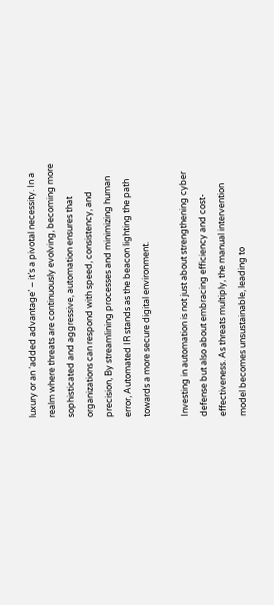luxury or an ‘added advantage’ – it’s a pivotal necessity. In a realm where threats are continuously evolving, becoming more sophisticated and aggressive, automation ensures that organizations can respond with speed, consistency, and precision, By streamlining processes and minimizing human error, Automated IR stands as the beacon lighting the path towards a more secure digital environment.

Investing in automation is not just about strengthening cyber defense but also about embracing efficiency and cost-effectiveness. As threats multiply, the manual intervention model becomes unsustainable, leading to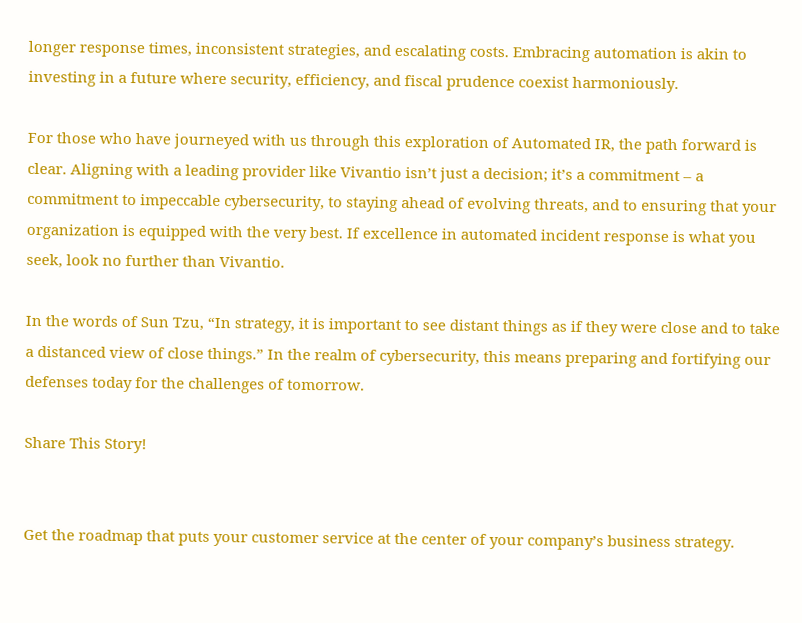longer response times, inconsistent strategies, and escalating costs. Embracing automation is akin to investing in a future where security, efficiency, and fiscal prudence coexist harmoniously.

For those who have journeyed with us through this exploration of Automated IR, the path forward is clear. Aligning with a leading provider like Vivantio isn’t just a decision; it’s a commitment – a commitment to impeccable cybersecurity, to staying ahead of evolving threats, and to ensuring that your organization is equipped with the very best. If excellence in automated incident response is what you seek, look no further than Vivantio.

In the words of Sun Tzu, “In strategy, it is important to see distant things as if they were close and to take a distanced view of close things.” In the realm of cybersecurity, this means preparing and fortifying our defenses today for the challenges of tomorrow.

Share This Story!


Get the roadmap that puts your customer service at the center of your company’s business strategy.